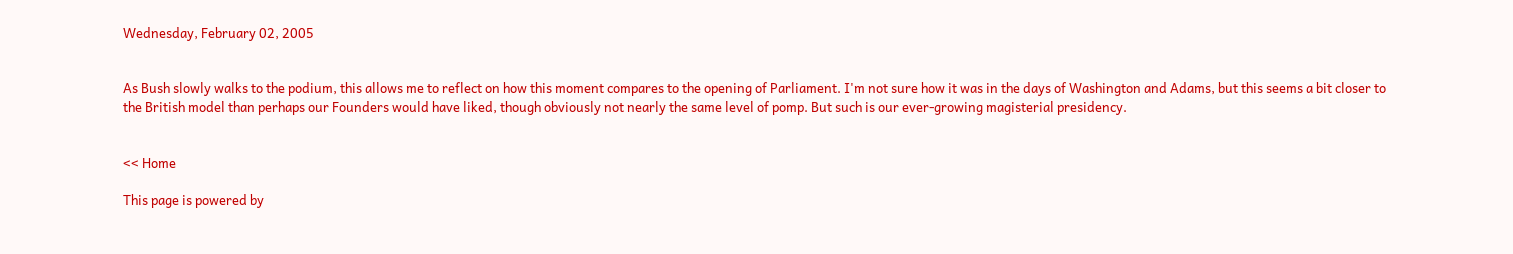Wednesday, February 02, 2005


As Bush slowly walks to the podium, this allows me to reflect on how this moment compares to the opening of Parliament. I'm not sure how it was in the days of Washington and Adams, but this seems a bit closer to the British model than perhaps our Founders would have liked, though obviously not nearly the same level of pomp. But such is our ever-growing magisterial presidency.


<< Home

This page is powered by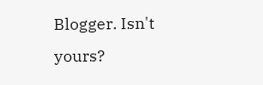Blogger. Isn't yours?